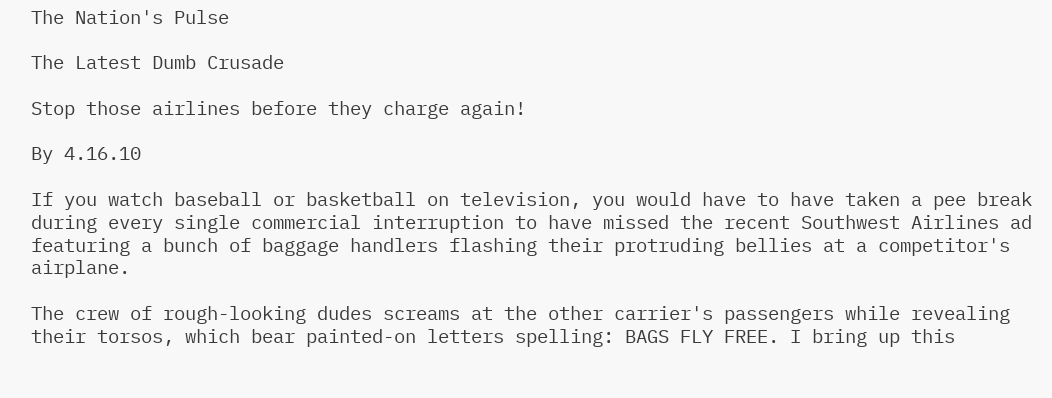The Nation's Pulse

The Latest Dumb Crusade

Stop those airlines before they charge again!

By 4.16.10

If you watch baseball or basketball on television, you would have to have taken a pee break during every single commercial interruption to have missed the recent Southwest Airlines ad featuring a bunch of baggage handlers flashing their protruding bellies at a competitor's airplane.

The crew of rough-looking dudes screams at the other carrier's passengers while revealing their torsos, which bear painted-on letters spelling: BAGS FLY FREE. I bring up this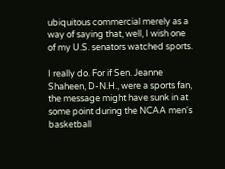ubiquitous commercial merely as a way of saying that, well, I wish one of my U.S. senators watched sports.

I really do. For if Sen. Jeanne Shaheen, D-N.H., were a sports fan, the message might have sunk in at some point during the NCAA men's basketball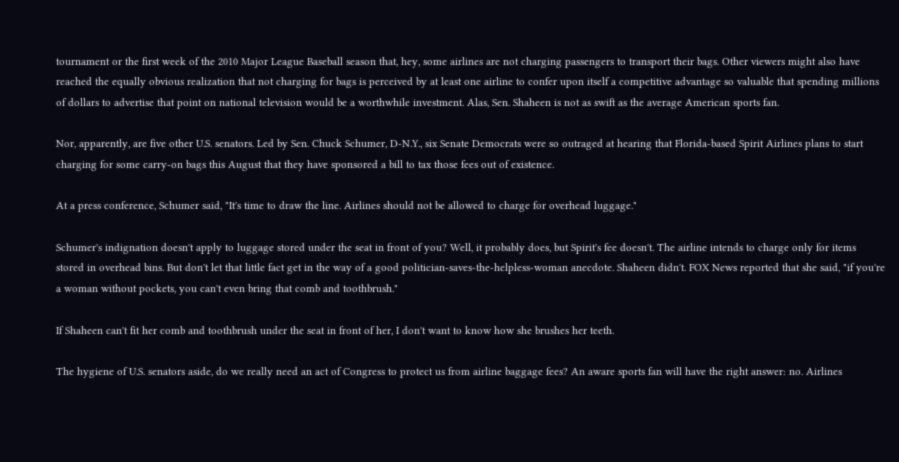tournament or the first week of the 2010 Major League Baseball season that, hey, some airlines are not charging passengers to transport their bags. Other viewers might also have reached the equally obvious realization that not charging for bags is perceived by at least one airline to confer upon itself a competitive advantage so valuable that spending millions of dollars to advertise that point on national television would be a worthwhile investment. Alas, Sen. Shaheen is not as swift as the average American sports fan.

Nor, apparently, are five other U.S. senators. Led by Sen. Chuck Schumer, D-N.Y., six Senate Democrats were so outraged at hearing that Florida-based Spirit Airlines plans to start charging for some carry-on bags this August that they have sponsored a bill to tax those fees out of existence.

At a press conference, Schumer said, "It's time to draw the line. Airlines should not be allowed to charge for overhead luggage."

Schumer's indignation doesn't apply to luggage stored under the seat in front of you? Well, it probably does, but Spirit's fee doesn't. The airline intends to charge only for items stored in overhead bins. But don't let that little fact get in the way of a good politician-saves-the-helpless-woman anecdote. Shaheen didn't. FOX News reported that she said, "if you're a woman without pockets, you can't even bring that comb and toothbrush."

If Shaheen can't fit her comb and toothbrush under the seat in front of her, I don't want to know how she brushes her teeth.

The hygiene of U.S. senators aside, do we really need an act of Congress to protect us from airline baggage fees? An aware sports fan will have the right answer: no. Airlines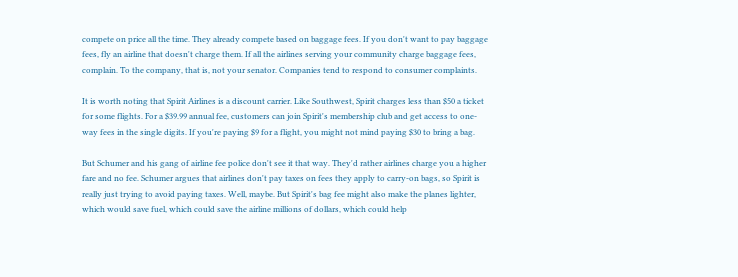compete on price all the time. They already compete based on baggage fees. If you don't want to pay baggage fees, fly an airline that doesn't charge them. If all the airlines serving your community charge baggage fees, complain. To the company, that is, not your senator. Companies tend to respond to consumer complaints.

It is worth noting that Spirit Airlines is a discount carrier. Like Southwest, Spirit charges less than $50 a ticket for some flights. For a $39.99 annual fee, customers can join Spirit's membership club and get access to one-way fees in the single digits. If you're paying $9 for a flight, you might not mind paying $30 to bring a bag.

But Schumer and his gang of airline fee police don't see it that way. They'd rather airlines charge you a higher fare and no fee. Schumer argues that airlines don't pay taxes on fees they apply to carry-on bags, so Spirit is really just trying to avoid paying taxes. Well, maybe. But Spirit's bag fee might also make the planes lighter, which would save fuel, which could save the airline millions of dollars, which could help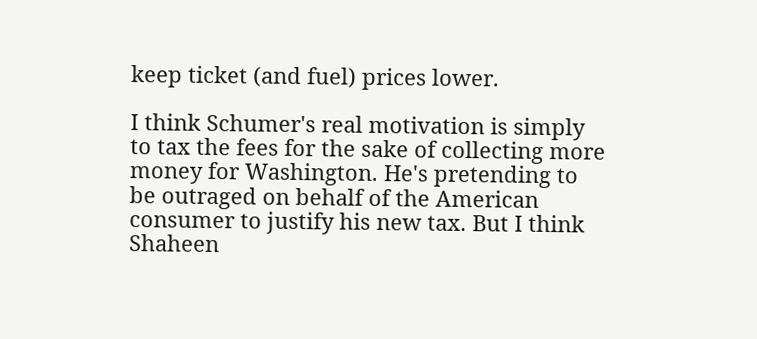keep ticket (and fuel) prices lower.

I think Schumer's real motivation is simply to tax the fees for the sake of collecting more money for Washington. He's pretending to be outraged on behalf of the American consumer to justify his new tax. But I think Shaheen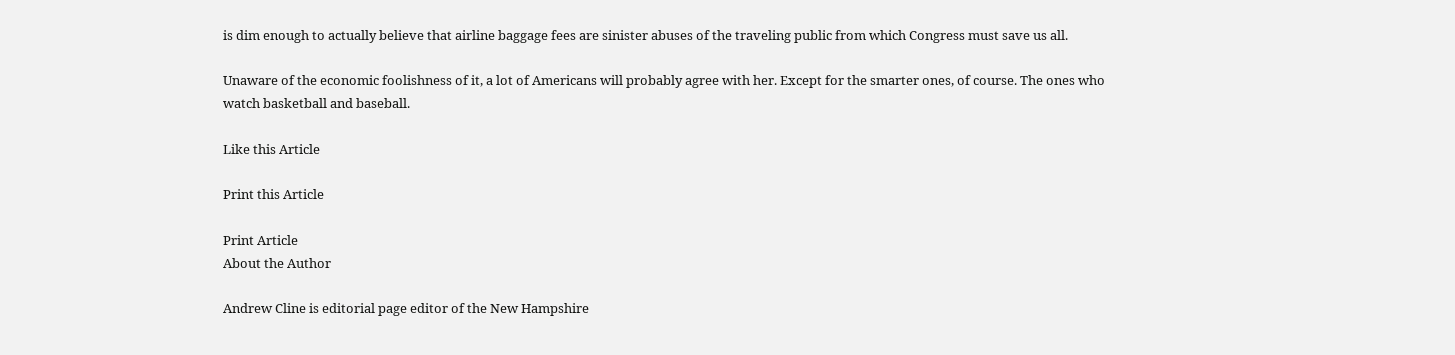is dim enough to actually believe that airline baggage fees are sinister abuses of the traveling public from which Congress must save us all.

Unaware of the economic foolishness of it, a lot of Americans will probably agree with her. Except for the smarter ones, of course. The ones who watch basketball and baseball.

Like this Article

Print this Article

Print Article
About the Author

Andrew Cline is editorial page editor of the New Hampshire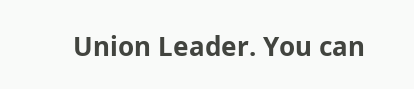Union Leader. You can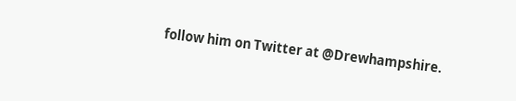follow him on Twitter at @Drewhampshire.